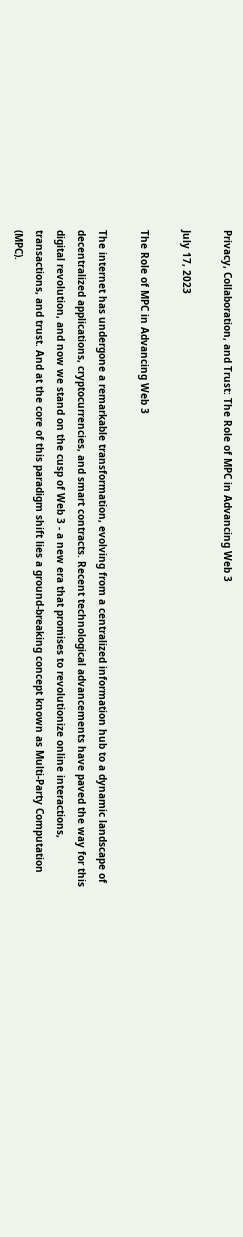Privacy, Collaboration, and Trust: The Role of MPC in Advancing Web 3

July 17, 2023

The Role of MPC in Advancing Web 3

The internet has undergone a remarkable transformation, evolving from a centralized information hub to a dynamic landscape of decentralized applications, cryptocurrencies, and smart contracts. Recent technological advancements have paved the way for this digital revolution, and now we stand on the cusp of Web 3 - a new era that promises to revolutionize online interactions, transactions, and trust. And at the core of this paradigm shift lies a ground-breaking concept known as Multi-Party Computation (MPC).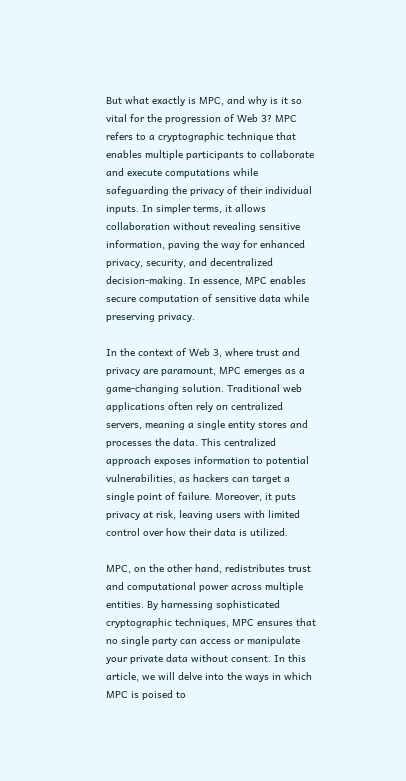But what exactly is MPC, and why is it so vital for the progression of Web 3? MPC refers to a cryptographic technique that enables multiple participants to collaborate and execute computations while safeguarding the privacy of their individual inputs. In simpler terms, it allows collaboration without revealing sensitive information, paving the way for enhanced privacy, security, and decentralized decision-making. In essence, MPC enables secure computation of sensitive data while preserving privacy.

In the context of Web 3, where trust and privacy are paramount, MPC emerges as a game-changing solution. Traditional web applications often rely on centralized servers, meaning a single entity stores and processes the data. This centralized approach exposes information to potential vulnerabilities, as hackers can target a single point of failure. Moreover, it puts privacy at risk, leaving users with limited control over how their data is utilized.

MPC, on the other hand, redistributes trust and computational power across multiple entities. By harnessing sophisticated cryptographic techniques, MPC ensures that no single party can access or manipulate your private data without consent. In this article, we will delve into the ways in which MPC is poised to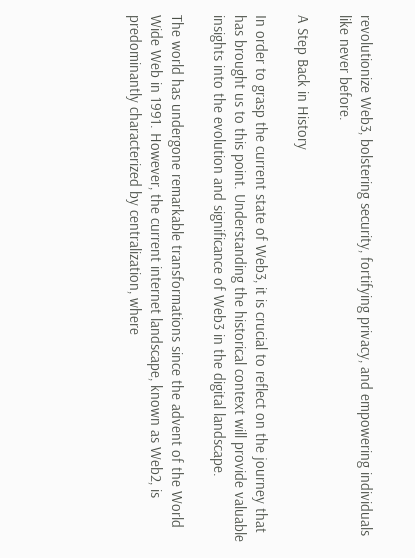revolutionize Web3, bolstering security, fortifying privacy, and empowering individuals like never before.

A Step Back in History

In order to grasp the current state of Web3, it is crucial to reflect on the journey that has brought us to this point. Understanding the historical context will provide valuable insights into the evolution and significance of Web3 in the digital landscape.

The world has undergone remarkable transformations since the advent of the World Wide Web in 1991. However, the current internet landscape, known as Web2, is predominantly characterized by centralization, where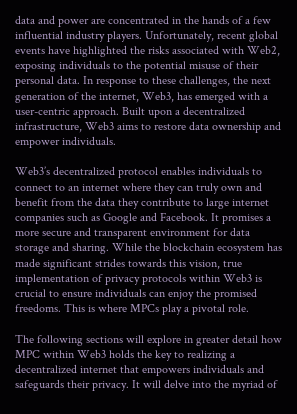data and power are concentrated in the hands of a few influential industry players. Unfortunately, recent global events have highlighted the risks associated with Web2, exposing individuals to the potential misuse of their personal data. In response to these challenges, the next generation of the internet, Web3, has emerged with a user-centric approach. Built upon a decentralized infrastructure, Web3 aims to restore data ownership and empower individuals.

Web3’s decentralized protocol enables individuals to connect to an internet where they can truly own and benefit from the data they contribute to large internet companies such as Google and Facebook. It promises a more secure and transparent environment for data storage and sharing. While the blockchain ecosystem has made significant strides towards this vision, true implementation of privacy protocols within Web3 is crucial to ensure individuals can enjoy the promised freedoms. This is where MPCs play a pivotal role.

The following sections will explore in greater detail how MPC within Web3 holds the key to realizing a decentralized internet that empowers individuals and safeguards their privacy. It will delve into the myriad of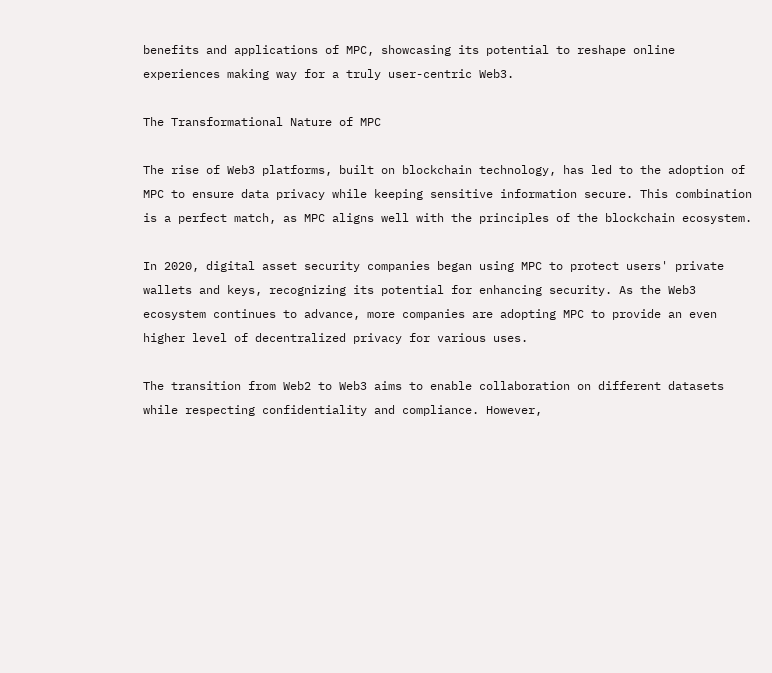benefits and applications of MPC, showcasing its potential to reshape online experiences making way for a truly user-centric Web3.

The Transformational Nature of MPC

The rise of Web3 platforms, built on blockchain technology, has led to the adoption of MPC to ensure data privacy while keeping sensitive information secure. This combination is a perfect match, as MPC aligns well with the principles of the blockchain ecosystem.

In 2020, digital asset security companies began using MPC to protect users' private wallets and keys, recognizing its potential for enhancing security. As the Web3 ecosystem continues to advance, more companies are adopting MPC to provide an even higher level of decentralized privacy for various uses.

The transition from Web2 to Web3 aims to enable collaboration on different datasets while respecting confidentiality and compliance. However,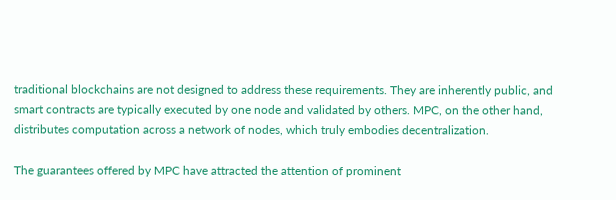traditional blockchains are not designed to address these requirements. They are inherently public, and smart contracts are typically executed by one node and validated by others. MPC, on the other hand, distributes computation across a network of nodes, which truly embodies decentralization.

The guarantees offered by MPC have attracted the attention of prominent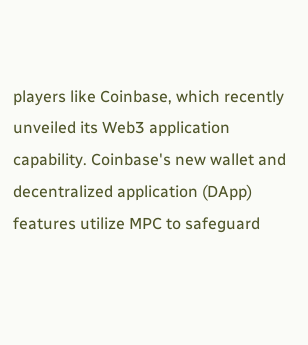players like Coinbase, which recently unveiled its Web3 application capability. Coinbase's new wallet and decentralized application (DApp) features utilize MPC to safeguard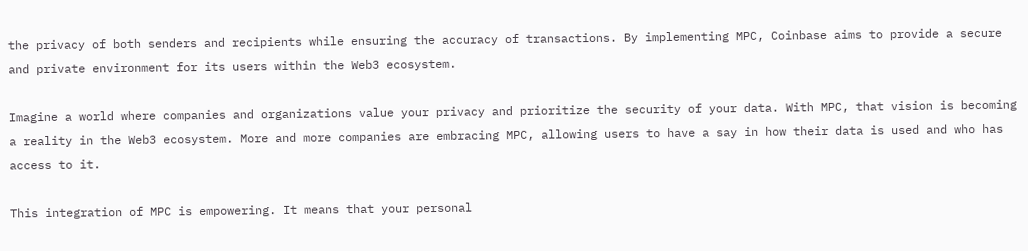the privacy of both senders and recipients while ensuring the accuracy of transactions. By implementing MPC, Coinbase aims to provide a secure and private environment for its users within the Web3 ecosystem.

Imagine a world where companies and organizations value your privacy and prioritize the security of your data. With MPC, that vision is becoming a reality in the Web3 ecosystem. More and more companies are embracing MPC, allowing users to have a say in how their data is used and who has access to it.

This integration of MPC is empowering. It means that your personal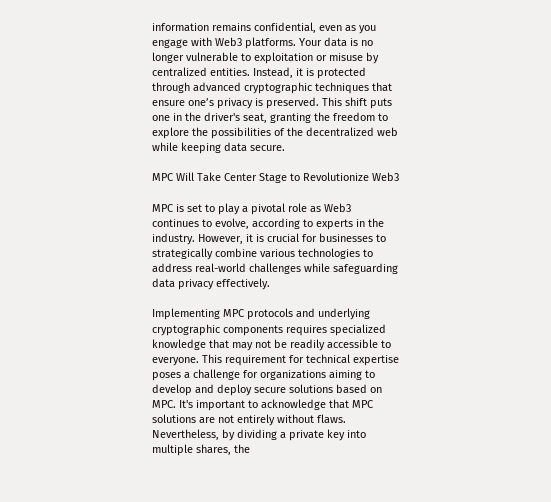information remains confidential, even as you engage with Web3 platforms. Your data is no longer vulnerable to exploitation or misuse by centralized entities. Instead, it is protected through advanced cryptographic techniques that ensure one’s privacy is preserved. This shift puts one in the driver's seat, granting the freedom to explore the possibilities of the decentralized web while keeping data secure.

MPC Will Take Center Stage to Revolutionize Web3

MPC is set to play a pivotal role as Web3 continues to evolve, according to experts in the industry. However, it is crucial for businesses to strategically combine various technologies to address real-world challenges while safeguarding data privacy effectively.

Implementing MPC protocols and underlying cryptographic components requires specialized knowledge that may not be readily accessible to everyone. This requirement for technical expertise poses a challenge for organizations aiming to develop and deploy secure solutions based on MPC. It's important to acknowledge that MPC solutions are not entirely without flaws. Nevertheless, by dividing a private key into multiple shares, the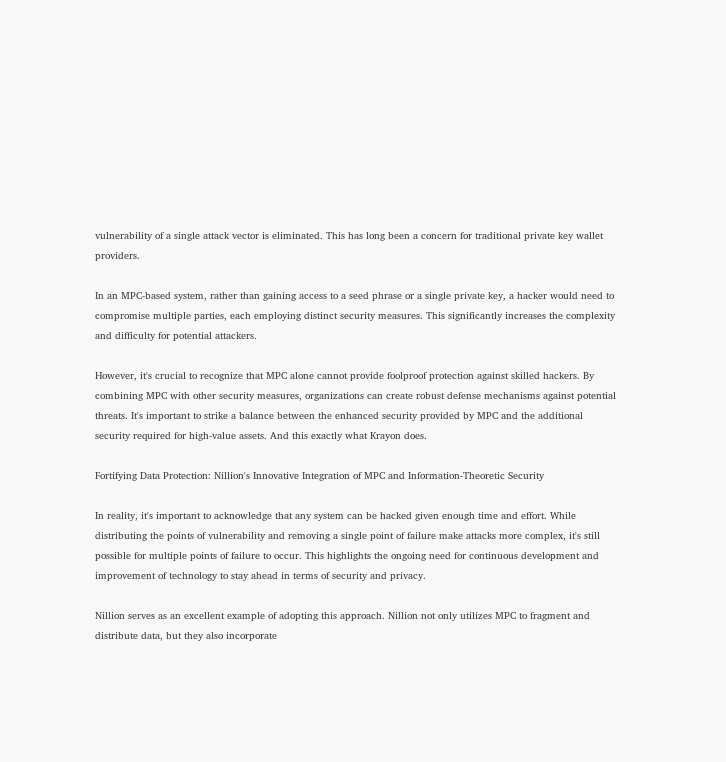vulnerability of a single attack vector is eliminated. This has long been a concern for traditional private key wallet providers.

In an MPC-based system, rather than gaining access to a seed phrase or a single private key, a hacker would need to compromise multiple parties, each employing distinct security measures. This significantly increases the complexity and difficulty for potential attackers.

However, it's crucial to recognize that MPC alone cannot provide foolproof protection against skilled hackers. By combining MPC with other security measures, organizations can create robust defense mechanisms against potential threats. It's important to strike a balance between the enhanced security provided by MPC and the additional security required for high-value assets. And this exactly what Krayon does.

Fortifying Data Protection: Nillion's Innovative Integration of MPC and Information-Theoretic Security

In reality, it's important to acknowledge that any system can be hacked given enough time and effort. While distributing the points of vulnerability and removing a single point of failure make attacks more complex, it's still possible for multiple points of failure to occur. This highlights the ongoing need for continuous development and improvement of technology to stay ahead in terms of security and privacy.

Nillion serves as an excellent example of adopting this approach. Nillion not only utilizes MPC to fragment and distribute data, but they also incorporate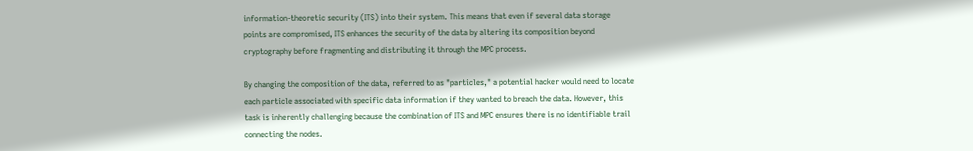information-theoretic security (ITS) into their system. This means that even if several data storage points are compromised, ITS enhances the security of the data by altering its composition beyond cryptography before fragmenting and distributing it through the MPC process.

By changing the composition of the data, referred to as "particles," a potential hacker would need to locate each particle associated with specific data information if they wanted to breach the data. However, this task is inherently challenging because the combination of ITS and MPC ensures there is no identifiable trail connecting the nodes.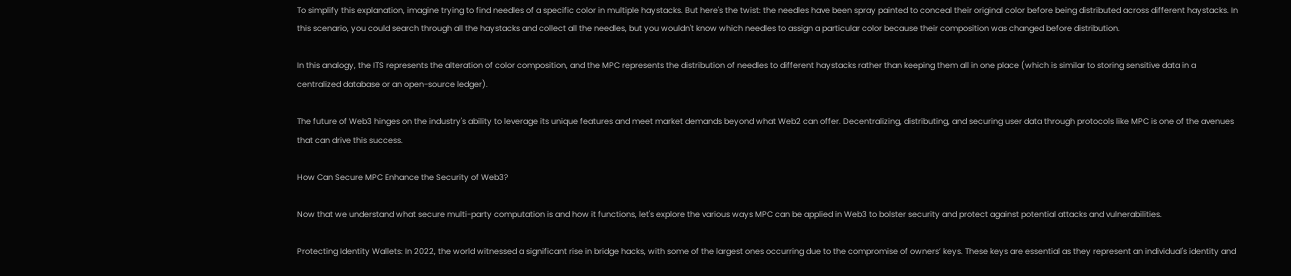To simplify this explanation, imagine trying to find needles of a specific color in multiple haystacks. But here's the twist: the needles have been spray painted to conceal their original color before being distributed across different haystacks. In this scenario, you could search through all the haystacks and collect all the needles, but you wouldn't know which needles to assign a particular color because their composition was changed before distribution.

In this analogy, the ITS represents the alteration of color composition, and the MPC represents the distribution of needles to different haystacks rather than keeping them all in one place (which is similar to storing sensitive data in a centralized database or an open-source ledger).

The future of Web3 hinges on the industry's ability to leverage its unique features and meet market demands beyond what Web2 can offer. Decentralizing, distributing, and securing user data through protocols like MPC is one of the avenues that can drive this success.

How Can Secure MPC Enhance the Security of Web3?

Now that we understand what secure multi-party computation is and how it functions, let's explore the various ways MPC can be applied in Web3 to bolster security and protect against potential attacks and vulnerabilities.

Protecting Identity Wallets: In 2022, the world witnessed a significant rise in bridge hacks, with some of the largest ones occurring due to the compromise of owners’ keys. These keys are essential as they represent an individual's identity and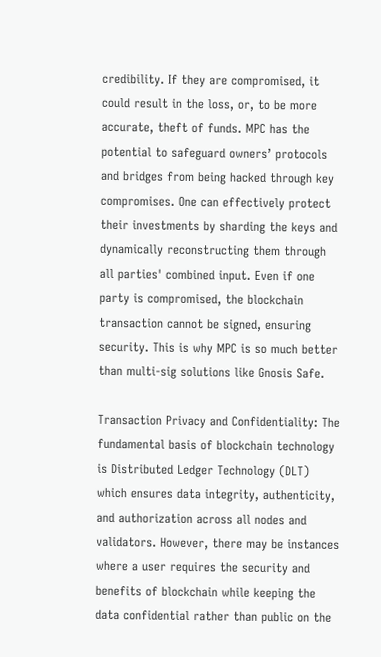credibility. If they are compromised, it could result in the loss, or, to be more accurate, theft of funds. MPC has the potential to safeguard owners’ protocols and bridges from being hacked through key compromises. One can effectively protect their investments by sharding the keys and dynamically reconstructing them through all parties' combined input. Even if one party is compromised, the blockchain transaction cannot be signed, ensuring security. This is why MPC is so much better than multi-sig solutions like Gnosis Safe.

Transaction Privacy and Confidentiality: The fundamental basis of blockchain technology is Distributed Ledger Technology (DLT) which ensures data integrity, authenticity, and authorization across all nodes and validators. However, there may be instances where a user requires the security and benefits of blockchain while keeping the data confidential rather than public on the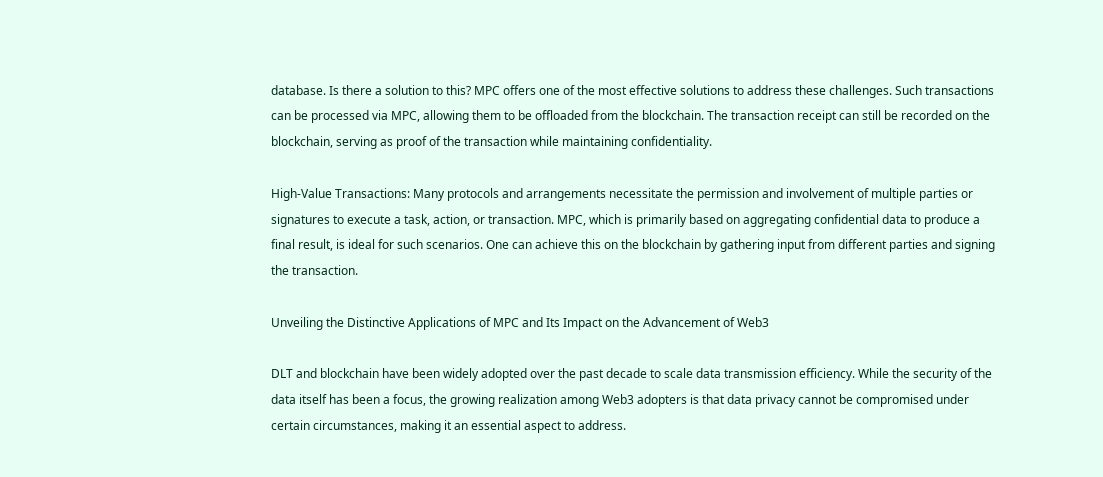database. Is there a solution to this? MPC offers one of the most effective solutions to address these challenges. Such transactions can be processed via MPC, allowing them to be offloaded from the blockchain. The transaction receipt can still be recorded on the blockchain, serving as proof of the transaction while maintaining confidentiality.

High-Value Transactions: Many protocols and arrangements necessitate the permission and involvement of multiple parties or signatures to execute a task, action, or transaction. MPC, which is primarily based on aggregating confidential data to produce a final result, is ideal for such scenarios. One can achieve this on the blockchain by gathering input from different parties and signing the transaction.

Unveiling the Distinctive Applications of MPC and Its Impact on the Advancement of Web3

DLT and blockchain have been widely adopted over the past decade to scale data transmission efficiency. While the security of the data itself has been a focus, the growing realization among Web3 adopters is that data privacy cannot be compromised under certain circumstances, making it an essential aspect to address.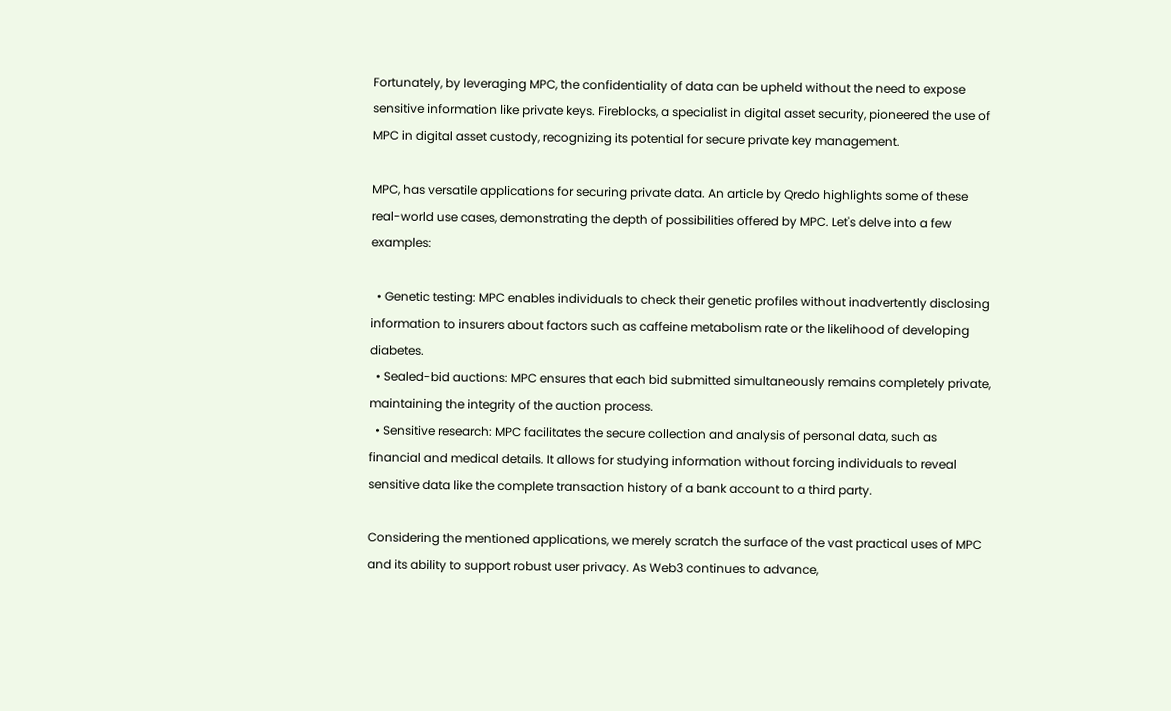Fortunately, by leveraging MPC, the confidentiality of data can be upheld without the need to expose sensitive information like private keys. Fireblocks, a specialist in digital asset security, pioneered the use of MPC in digital asset custody, recognizing its potential for secure private key management.

MPC, has versatile applications for securing private data. An article by Qredo highlights some of these real-world use cases, demonstrating the depth of possibilities offered by MPC. Let's delve into a few examples:

  • Genetic testing: MPC enables individuals to check their genetic profiles without inadvertently disclosing information to insurers about factors such as caffeine metabolism rate or the likelihood of developing diabetes.
  • Sealed-bid auctions: MPC ensures that each bid submitted simultaneously remains completely private, maintaining the integrity of the auction process.
  • Sensitive research: MPC facilitates the secure collection and analysis of personal data, such as financial and medical details. It allows for studying information without forcing individuals to reveal sensitive data like the complete transaction history of a bank account to a third party.

Considering the mentioned applications, we merely scratch the surface of the vast practical uses of MPC and its ability to support robust user privacy. As Web3 continues to advance,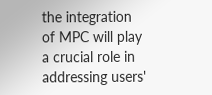the integration of MPC will play a crucial role in addressing users'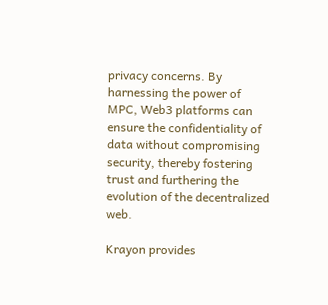privacy concerns. By harnessing the power of MPC, Web3 platforms can ensure the confidentiality of data without compromising security, thereby fostering trust and furthering the evolution of the decentralized web.

Krayon provides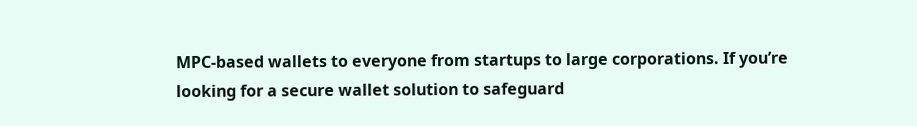MPC-based wallets to everyone from startups to large corporations. If you’re looking for a secure wallet solution to safeguard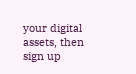your digital assets, then sign up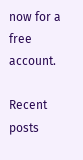now for a free account.

Recent posts